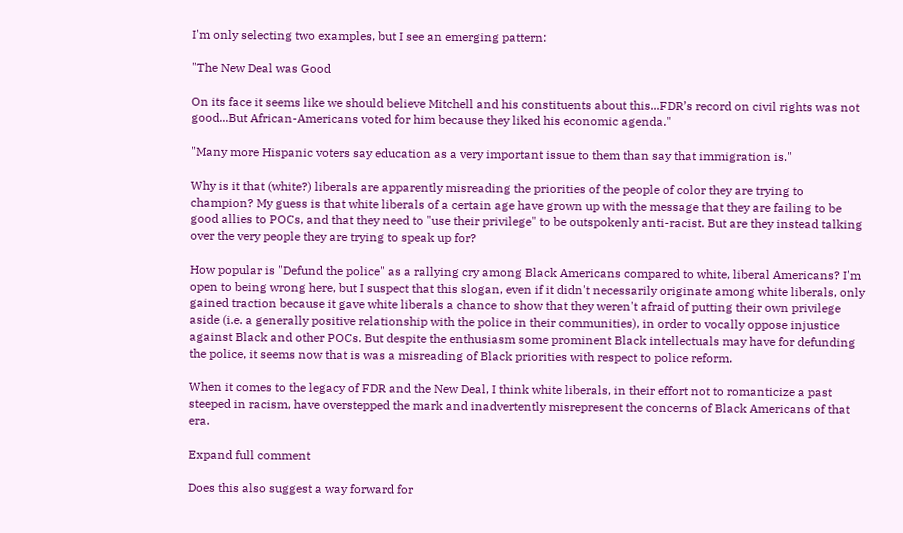I'm only selecting two examples, but I see an emerging pattern:

"The New Deal was Good

On its face it seems like we should believe Mitchell and his constituents about this...FDR’s record on civil rights was not good...But African-Americans voted for him because they liked his economic agenda."

"Many more Hispanic voters say education as a very important issue to them than say that immigration is."

Why is it that (white?) liberals are apparently misreading the priorities of the people of color they are trying to champion? My guess is that white liberals of a certain age have grown up with the message that they are failing to be good allies to POCs, and that they need to "use their privilege" to be outspokenly anti-racist. But are they instead talking over the very people they are trying to speak up for?

How popular is "Defund the police" as a rallying cry among Black Americans compared to white, liberal Americans? I'm open to being wrong here, but I suspect that this slogan, even if it didn't necessarily originate among white liberals, only gained traction because it gave white liberals a chance to show that they weren't afraid of putting their own privilege aside (i.e. a generally positive relationship with the police in their communities), in order to vocally oppose injustice against Black and other POCs. But despite the enthusiasm some prominent Black intellectuals may have for defunding the police, it seems now that is was a misreading of Black priorities with respect to police reform.

When it comes to the legacy of FDR and the New Deal, I think white liberals, in their effort not to romanticize a past steeped in racism, have overstepped the mark and inadvertently misrepresent the concerns of Black Americans of that era.

Expand full comment

Does this also suggest a way forward for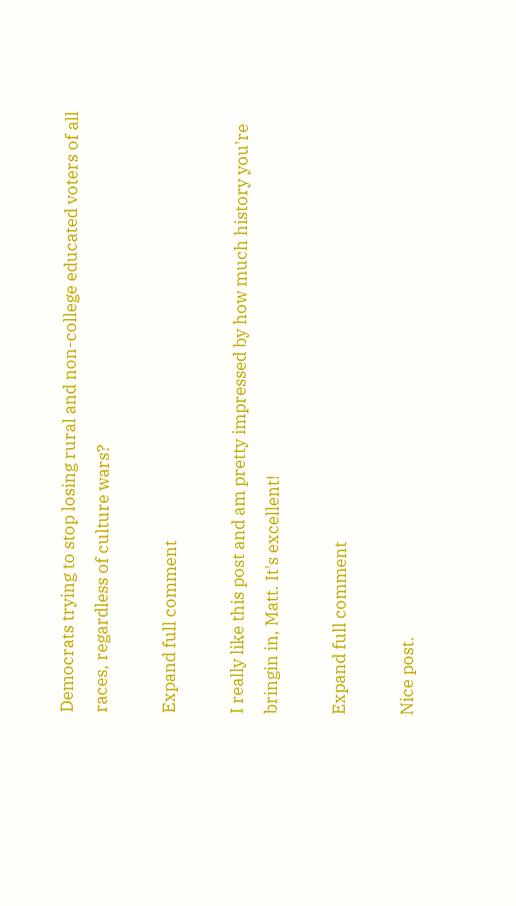Democrats trying to stop losing rural and non-college educated voters of all races, regardless of culture wars?

Expand full comment

I really like this post and am pretty impressed by how much history you're bringin in, Matt. It's excellent!

Expand full comment

Nice post.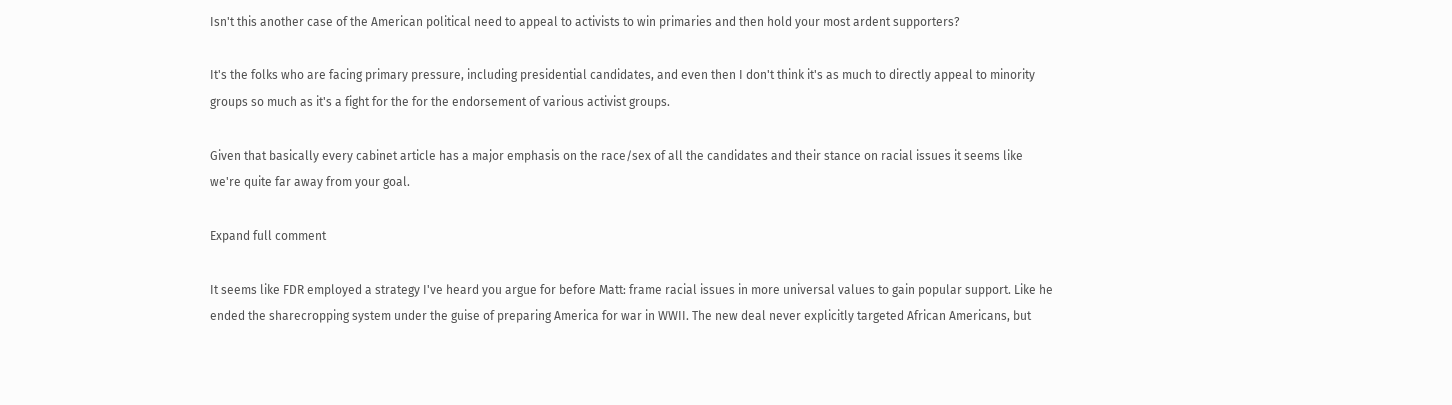Isn't this another case of the American political need to appeal to activists to win primaries and then hold your most ardent supporters?

It's the folks who are facing primary pressure, including presidential candidates, and even then I don't think it's as much to directly appeal to minority groups so much as it's a fight for the for the endorsement of various activist groups.

Given that basically every cabinet article has a major emphasis on the race/sex of all the candidates and their stance on racial issues it seems like we're quite far away from your goal.

Expand full comment

It seems like FDR employed a strategy I've heard you argue for before Matt: frame racial issues in more universal values to gain popular support. Like he ended the sharecropping system under the guise of preparing America for war in WWII. The new deal never explicitly targeted African Americans, but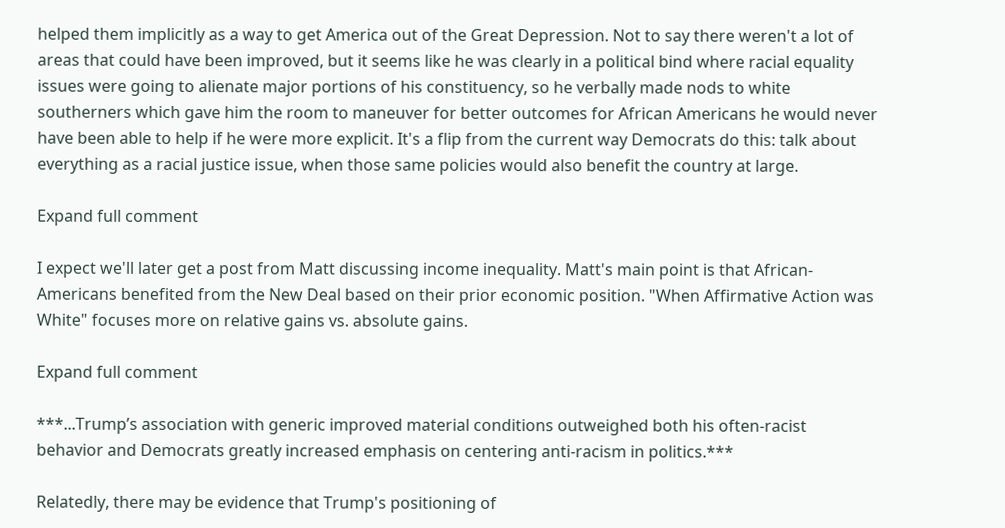helped them implicitly as a way to get America out of the Great Depression. Not to say there weren't a lot of areas that could have been improved, but it seems like he was clearly in a political bind where racial equality issues were going to alienate major portions of his constituency, so he verbally made nods to white southerners which gave him the room to maneuver for better outcomes for African Americans he would never have been able to help if he were more explicit. It's a flip from the current way Democrats do this: talk about everything as a racial justice issue, when those same policies would also benefit the country at large.

Expand full comment

I expect we'll later get a post from Matt discussing income inequality. Matt's main point is that African-Americans benefited from the New Deal based on their prior economic position. "When Affirmative Action was White" focuses more on relative gains vs. absolute gains.

Expand full comment

***...Trump’s association with generic improved material conditions outweighed both his often-racist behavior and Democrats greatly increased emphasis on centering anti-racism in politics.***

Relatedly, there may be evidence that Trump's positioning of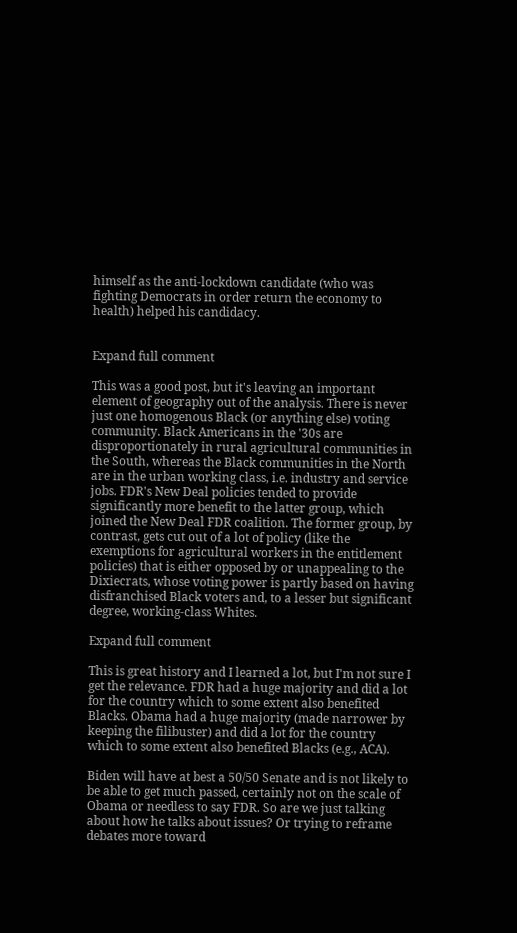himself as the anti-lockdown candidate (who was fighting Democrats in order return the economy to health) helped his candidacy.


Expand full comment

This was a good post, but it's leaving an important element of geography out of the analysis. There is never just one homogenous Black (or anything else) voting community. Black Americans in the '30s are disproportionately in rural agricultural communities in the South, whereas the Black communities in the North are in the urban working class, i.e. industry and service jobs. FDR's New Deal policies tended to provide significantly more benefit to the latter group, which joined the New Deal FDR coalition. The former group, by contrast, gets cut out of a lot of policy (like the exemptions for agricultural workers in the entitlement policies) that is either opposed by or unappealing to the Dixiecrats, whose voting power is partly based on having disfranchised Black voters and, to a lesser but significant degree, working-class Whites.

Expand full comment

This is great history and I learned a lot, but I'm not sure I get the relevance. FDR had a huge majority and did a lot for the country which to some extent also benefited Blacks. Obama had a huge majority (made narrower by keeping the filibuster) and did a lot for the country which to some extent also benefited Blacks (e.g., ACA).

Biden will have at best a 50/50 Senate and is not likely to be able to get much passed, certainly not on the scale of Obama or needless to say FDR. So are we just talking about how he talks about issues? Or trying to reframe debates more toward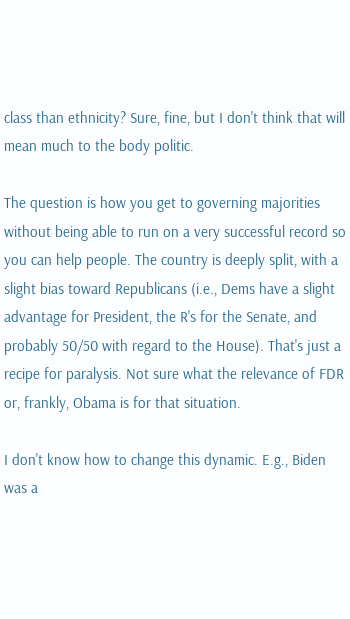class than ethnicity? Sure, fine, but I don't think that will mean much to the body politic.

The question is how you get to governing majorities without being able to run on a very successful record so you can help people. The country is deeply split, with a slight bias toward Republicans (i.e., Dems have a slight advantage for President, the R's for the Senate, and probably 50/50 with regard to the House). That's just a recipe for paralysis. Not sure what the relevance of FDR or, frankly, Obama is for that situation.

I don't know how to change this dynamic. E.g., Biden was a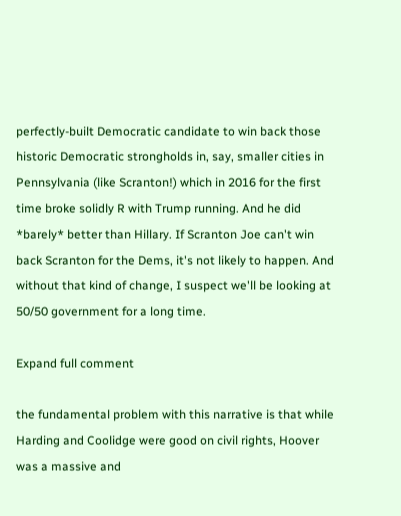perfectly-built Democratic candidate to win back those historic Democratic strongholds in, say, smaller cities in Pennsylvania (like Scranton!) which in 2016 for the first time broke solidly R with Trump running. And he did *barely* better than Hillary. If Scranton Joe can't win back Scranton for the Dems, it's not likely to happen. And without that kind of change, I suspect we'll be looking at 50/50 government for a long time.

Expand full comment

the fundamental problem with this narrative is that while Harding and Coolidge were good on civil rights, Hoover was a massive and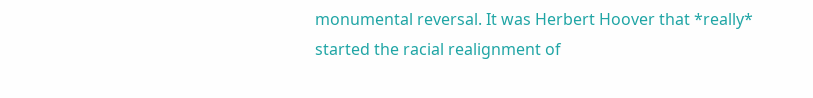monumental reversal. It was Herbert Hoover that *really* started the racial realignment of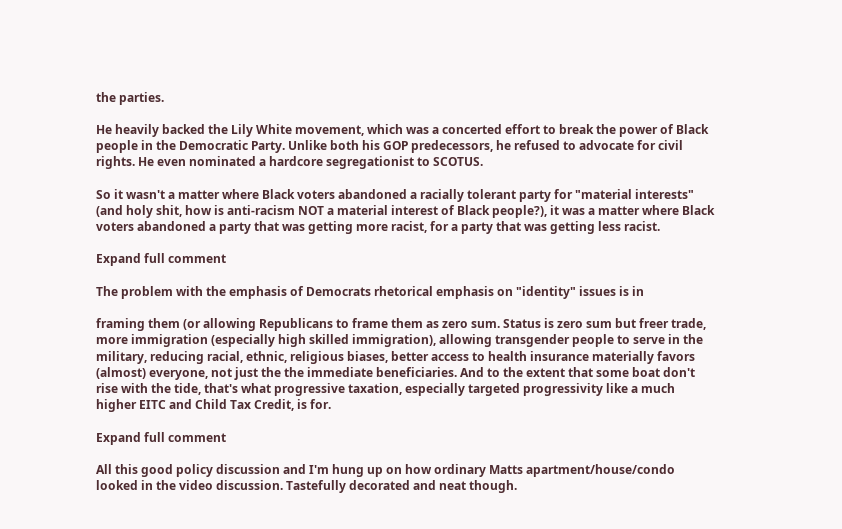the parties.

He heavily backed the Lily White movement, which was a concerted effort to break the power of Black people in the Democratic Party. Unlike both his GOP predecessors, he refused to advocate for civil rights. He even nominated a hardcore segregationist to SCOTUS.

So it wasn't a matter where Black voters abandoned a racially tolerant party for "material interests" (and holy shit, how is anti-racism NOT a material interest of Black people?), it was a matter where Black voters abandoned a party that was getting more racist, for a party that was getting less racist.

Expand full comment

The problem with the emphasis of Democrats rhetorical emphasis on "identity" issues is in

framing them (or allowing Republicans to frame them as zero sum. Status is zero sum but freer trade, more immigration (especially high skilled immigration), allowing transgender people to serve in the military, reducing racial, ethnic, religious biases, better access to health insurance materially favors (almost) everyone, not just the the immediate beneficiaries. And to the extent that some boat don't rise with the tide, that's what progressive taxation, especially targeted progressivity like a much higher EITC and Child Tax Credit, is for.

Expand full comment

All this good policy discussion and I'm hung up on how ordinary Matts apartment/house/condo looked in the video discussion. Tastefully decorated and neat though.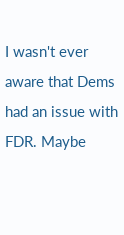I wasn't ever aware that Dems had an issue with FDR. Maybe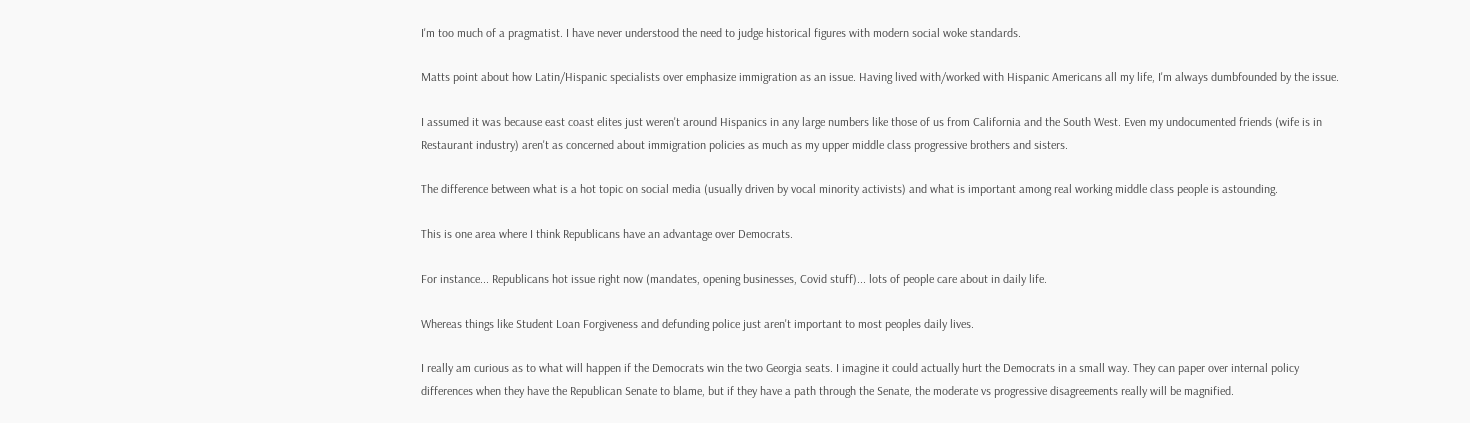I'm too much of a pragmatist. I have never understood the need to judge historical figures with modern social woke standards.

Matts point about how Latin/Hispanic specialists over emphasize immigration as an issue. Having lived with/worked with Hispanic Americans all my life, I'm always dumbfounded by the issue.

I assumed it was because east coast elites just weren't around Hispanics in any large numbers like those of us from California and the South West. Even my undocumented friends (wife is in Restaurant industry) aren't as concerned about immigration policies as much as my upper middle class progressive brothers and sisters.

The difference between what is a hot topic on social media (usually driven by vocal minority activists) and what is important among real working middle class people is astounding.

This is one area where I think Republicans have an advantage over Democrats.

For instance... Republicans hot issue right now (mandates, opening businesses, Covid stuff)... lots of people care about in daily life.

Whereas things like Student Loan Forgiveness and defunding police just aren't important to most peoples daily lives.

I really am curious as to what will happen if the Democrats win the two Georgia seats. I imagine it could actually hurt the Democrats in a small way. They can paper over internal policy differences when they have the Republican Senate to blame, but if they have a path through the Senate, the moderate vs progressive disagreements really will be magnified.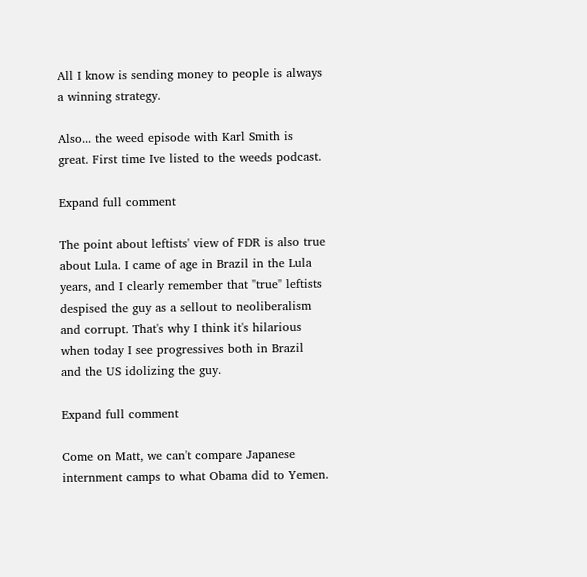All I know is sending money to people is always a winning strategy.

Also... the weed episode with Karl Smith is great. First time Ive listed to the weeds podcast.

Expand full comment

The point about leftists' view of FDR is also true about Lula. I came of age in Brazil in the Lula years, and I clearly remember that "true" leftists despised the guy as a sellout to neoliberalism and corrupt. That's why I think it's hilarious when today I see progressives both in Brazil and the US idolizing the guy.

Expand full comment

Come on Matt, we can't compare Japanese internment camps to what Obama did to Yemen.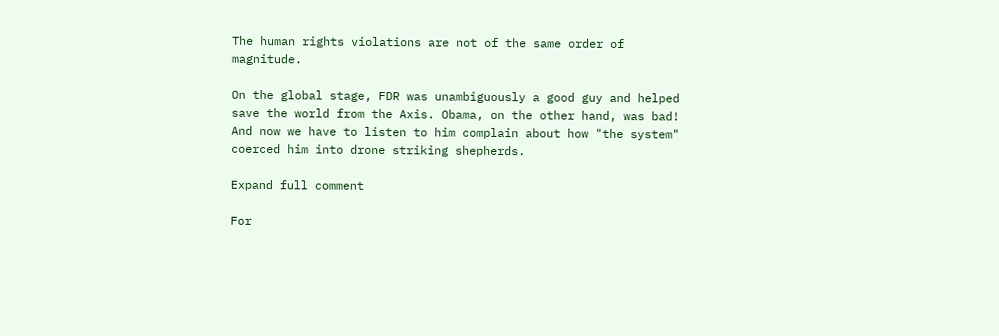The human rights violations are not of the same order of magnitude.

On the global stage, FDR was unambiguously a good guy and helped save the world from the Axis. Obama, on the other hand, was bad! And now we have to listen to him complain about how "the system" coerced him into drone striking shepherds.

Expand full comment

For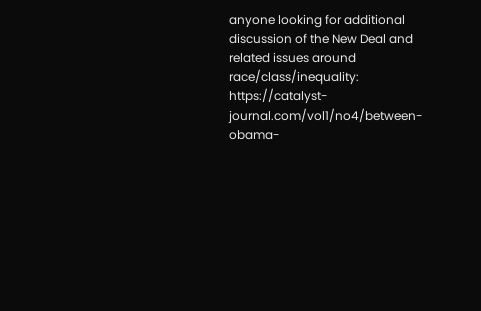anyone looking for additional discussion of the New Deal and related issues around race/class/inequality: https://catalyst-journal.com/vol1/no4/between-obama-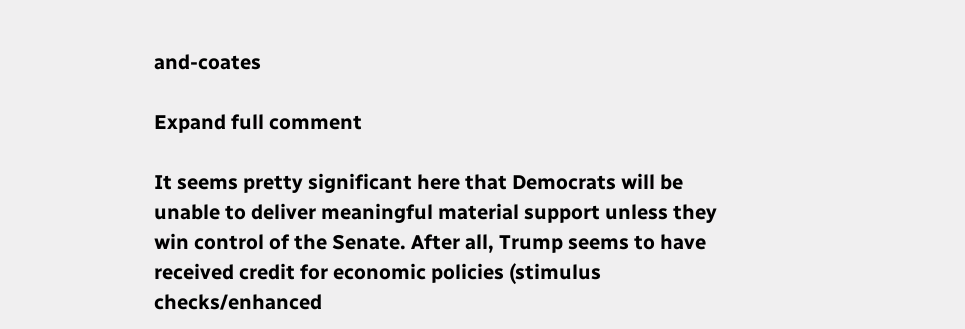and-coates

Expand full comment

It seems pretty significant here that Democrats will be unable to deliver meaningful material support unless they win control of the Senate. After all, Trump seems to have received credit for economic policies (stimulus checks/enhanced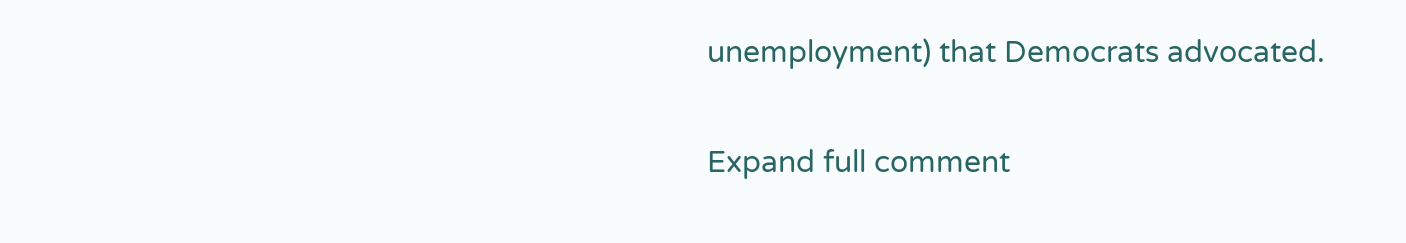unemployment) that Democrats advocated.

Expand full comment